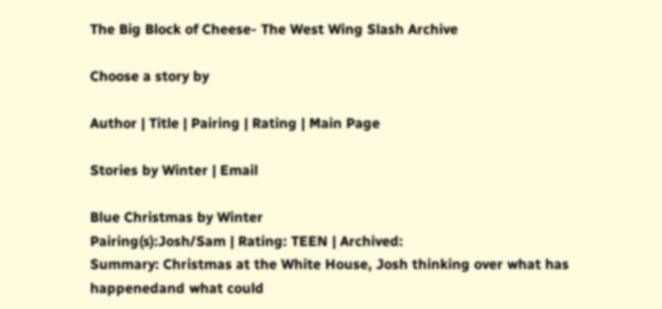The Big Block of Cheese- The West Wing Slash Archive

Choose a story by

Author | Title | Pairing | Rating | Main Page

Stories by Winter | Email

Blue Christmas by Winter
Pairing(s):Josh/Sam | Rating: TEEN | Archived:
Summary: Christmas at the White House, Josh thinking over what has happenedand what could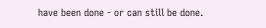have been done - or can still be done.